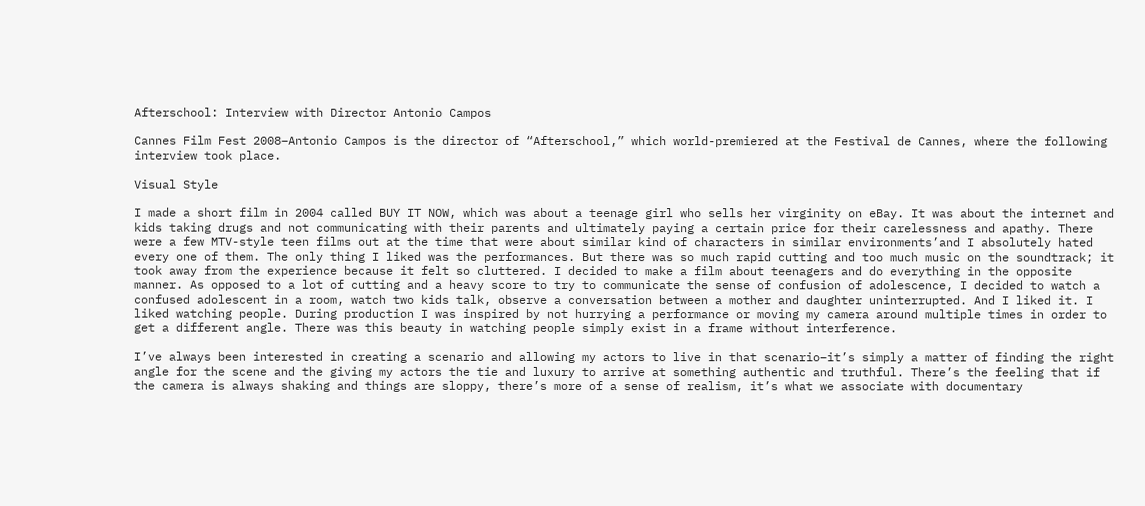Afterschool: Interview with Director Antonio Campos

Cannes Film Fest 2008–Antonio Campos is the director of “Afterschool,” which world-premiered at the Festival de Cannes, where the following interview took place.

Visual Style

I made a short film in 2004 called BUY IT NOW, which was about a teenage girl who sells her virginity on eBay. It was about the internet and kids taking drugs and not communicating with their parents and ultimately paying a certain price for their carelessness and apathy. There were a few MTV-style teen films out at the time that were about similar kind of characters in similar environments’and I absolutely hated every one of them. The only thing I liked was the performances. But there was so much rapid cutting and too much music on the soundtrack; it took away from the experience because it felt so cluttered. I decided to make a film about teenagers and do everything in the opposite manner. As opposed to a lot of cutting and a heavy score to try to communicate the sense of confusion of adolescence, I decided to watch a confused adolescent in a room, watch two kids talk, observe a conversation between a mother and daughter uninterrupted. And I liked it. I liked watching people. During production I was inspired by not hurrying a performance or moving my camera around multiple times in order to get a different angle. There was this beauty in watching people simply exist in a frame without interference.

I’ve always been interested in creating a scenario and allowing my actors to live in that scenario–it’s simply a matter of finding the right angle for the scene and the giving my actors the tie and luxury to arrive at something authentic and truthful. There’s the feeling that if the camera is always shaking and things are sloppy, there’s more of a sense of realism, it’s what we associate with documentary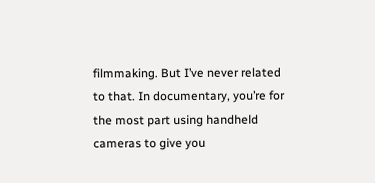filmmaking. But I’ve never related to that. In documentary, you’re for the most part using handheld cameras to give you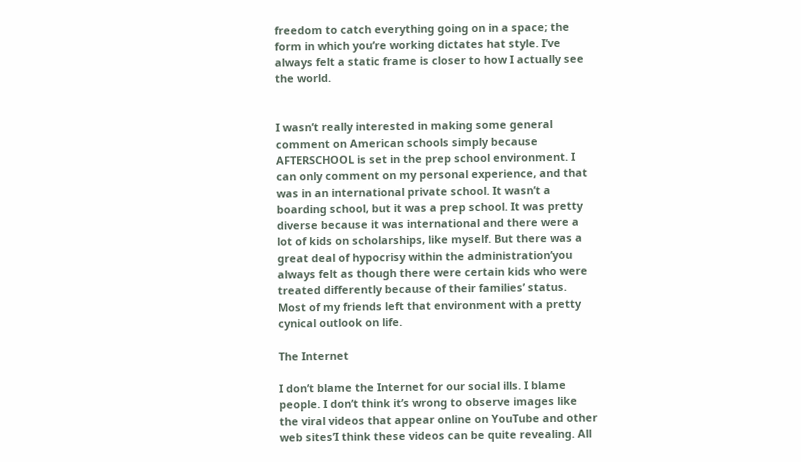freedom to catch everything going on in a space; the form in which you’re working dictates hat style. I’ve always felt a static frame is closer to how I actually see the world.


I wasn’t really interested in making some general comment on American schools simply because AFTERSCHOOL is set in the prep school environment. I can only comment on my personal experience, and that was in an international private school. It wasn’t a boarding school, but it was a prep school. It was pretty diverse because it was international and there were a lot of kids on scholarships, like myself. But there was a great deal of hypocrisy within the administration’you always felt as though there were certain kids who were treated differently because of their families’ status. Most of my friends left that environment with a pretty cynical outlook on life.

The Internet

I don’t blame the Internet for our social ills. I blame people. I don’t think it’s wrong to observe images like the viral videos that appear online on YouTube and other web sites’I think these videos can be quite revealing. All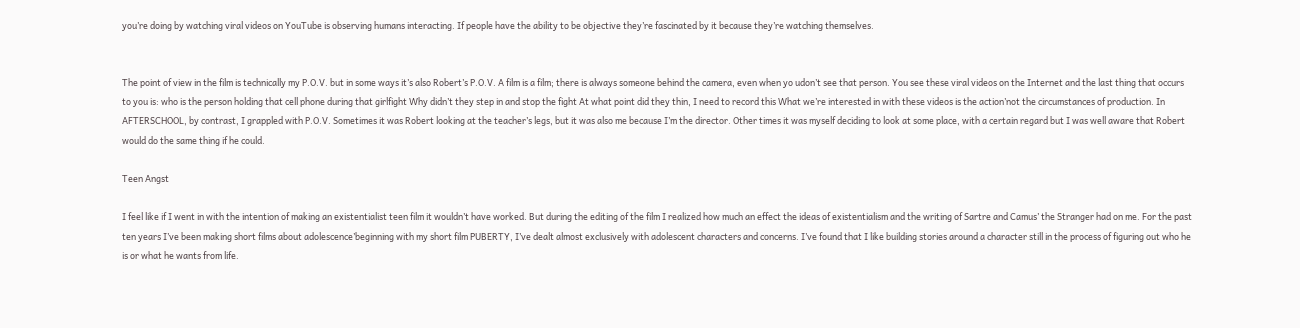you’re doing by watching viral videos on YouTube is observing humans interacting. If people have the ability to be objective they’re fascinated by it because they’re watching themselves.


The point of view in the film is technically my P.O.V. but in some ways it’s also Robert’s P.O.V. A film is a film; there is always someone behind the camera, even when yo udon’t see that person. You see these viral videos on the Internet and the last thing that occurs to you is: who is the person holding that cell phone during that girlfight Why didn’t they step in and stop the fight At what point did they thin, I need to record this What we’re interested in with these videos is the action’not the circumstances of production. In AFTERSCHOOL, by contrast, I grappled with P.O.V. Sometimes it was Robert looking at the teacher’s legs, but it was also me because I’m the director. Other times it was myself deciding to look at some place, with a certain regard but I was well aware that Robert would do the same thing if he could.

Teen Angst

I feel like if I went in with the intention of making an existentialist teen film it wouldn’t have worked. But during the editing of the film I realized how much an effect the ideas of existentialism and the writing of Sartre and Camus’ the Stranger had on me. For the past ten years I’ve been making short films about adolescence’beginning with my short film PUBERTY, I’ve dealt almost exclusively with adolescent characters and concerns. I’ve found that I like building stories around a character still in the process of figuring out who he is or what he wants from life.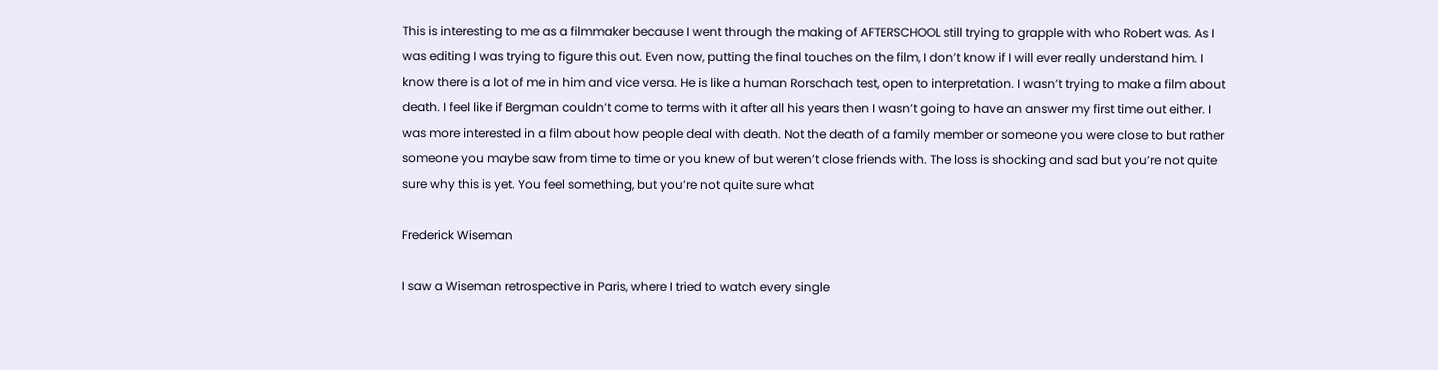This is interesting to me as a filmmaker because I went through the making of AFTERSCHOOL still trying to grapple with who Robert was. As I was editing I was trying to figure this out. Even now, putting the final touches on the film, I don’t know if I will ever really understand him. I know there is a lot of me in him and vice versa. He is like a human Rorschach test, open to interpretation. I wasn’t trying to make a film about death. I feel like if Bergman couldn’t come to terms with it after all his years then I wasn’t going to have an answer my first time out either. I was more interested in a film about how people deal with death. Not the death of a family member or someone you were close to but rather someone you maybe saw from time to time or you knew of but weren’t close friends with. The loss is shocking and sad but you’re not quite sure why this is yet. You feel something, but you’re not quite sure what

Frederick Wiseman

I saw a Wiseman retrospective in Paris, where I tried to watch every single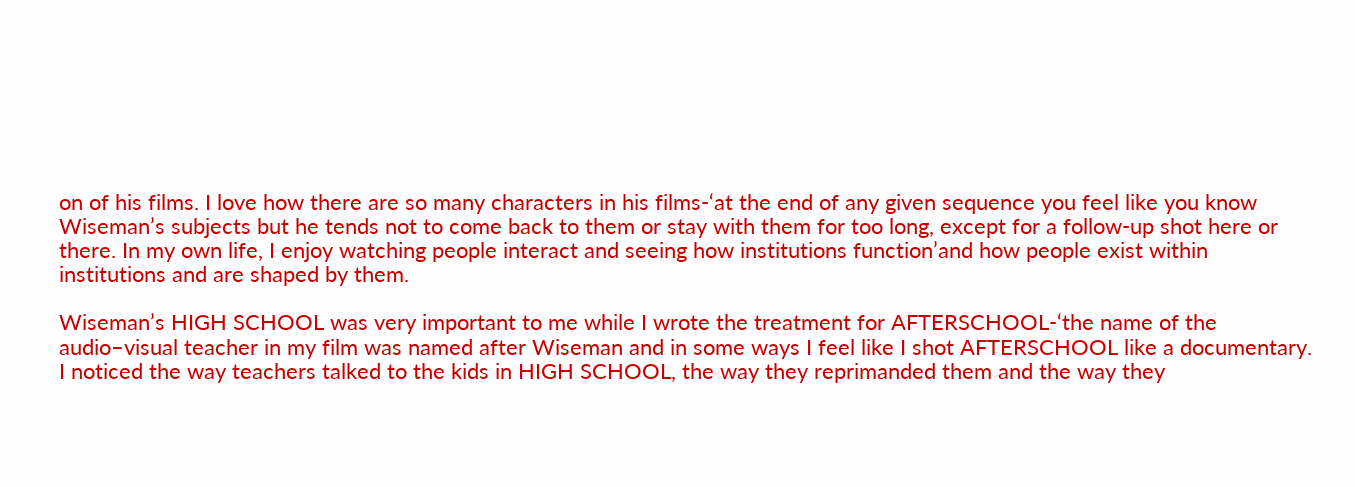on of his films. I love how there are so many characters in his films-‘at the end of any given sequence you feel like you know Wiseman’s subjects but he tends not to come back to them or stay with them for too long, except for a follow-up shot here or there. In my own life, I enjoy watching people interact and seeing how institutions function’and how people exist within institutions and are shaped by them.

Wiseman’s HIGH SCHOOL was very important to me while I wrote the treatment for AFTERSCHOOL-‘the name of the audio–visual teacher in my film was named after Wiseman and in some ways I feel like I shot AFTERSCHOOL like a documentary. I noticed the way teachers talked to the kids in HIGH SCHOOL, the way they reprimanded them and the way they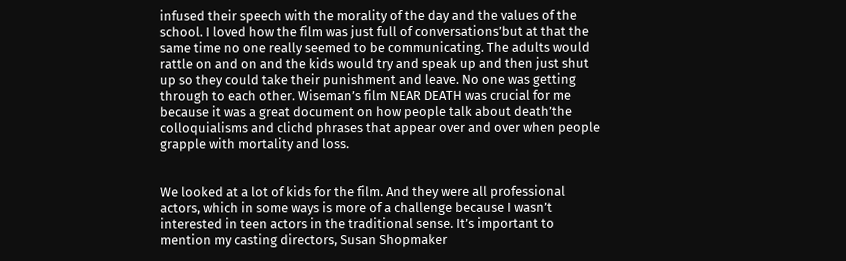infused their speech with the morality of the day and the values of the school. I loved how the film was just full of conversations’but at that the same time no one really seemed to be communicating. The adults would rattle on and on and the kids would try and speak up and then just shut up so they could take their punishment and leave. No one was getting through to each other. Wiseman’s film NEAR DEATH was crucial for me because it was a great document on how people talk about death’the colloquialisms and clichd phrases that appear over and over when people grapple with mortality and loss.


We looked at a lot of kids for the film. And they were all professional actors, which in some ways is more of a challenge because I wasn’t interested in teen actors in the traditional sense. It’s important to mention my casting directors, Susan Shopmaker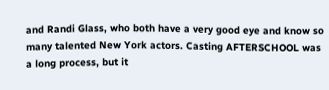and Randi Glass, who both have a very good eye and know so many talented New York actors. Casting AFTERSCHOOL was a long process, but it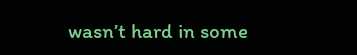wasn’t hard in some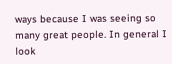ways because I was seeing so many great people. In general I look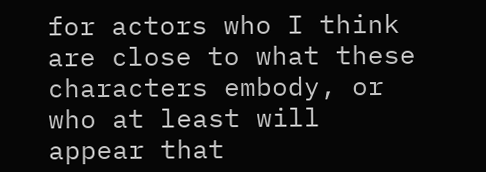for actors who I think are close to what these characters embody, or who at least will appear that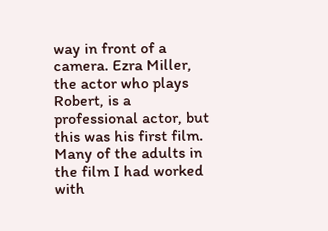way in front of a camera. Ezra Miller, the actor who plays Robert, is a professional actor, but this was his first film. Many of the adults in the film I had worked with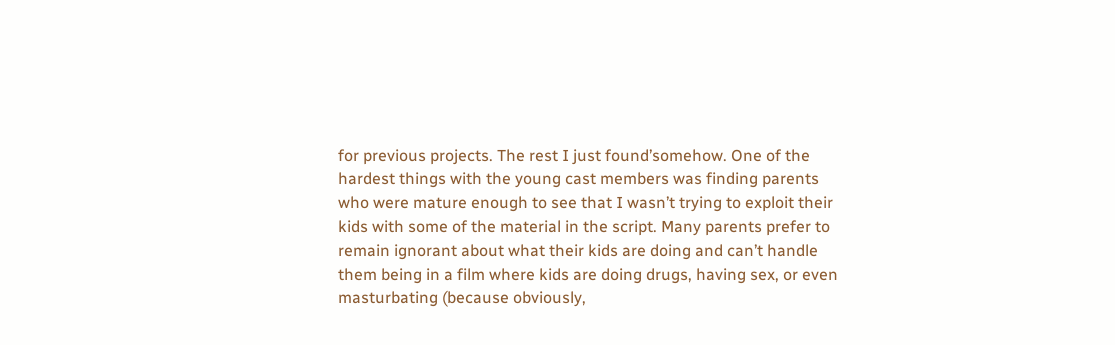for previous projects. The rest I just found’somehow. One of the hardest things with the young cast members was finding parents who were mature enough to see that I wasn’t trying to exploit their kids with some of the material in the script. Many parents prefer to remain ignorant about what their kids are doing and can’t handle them being in a film where kids are doing drugs, having sex, or even masturbating (because obviously,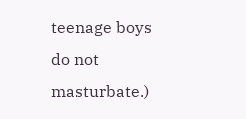teenage boys do not masturbate.)